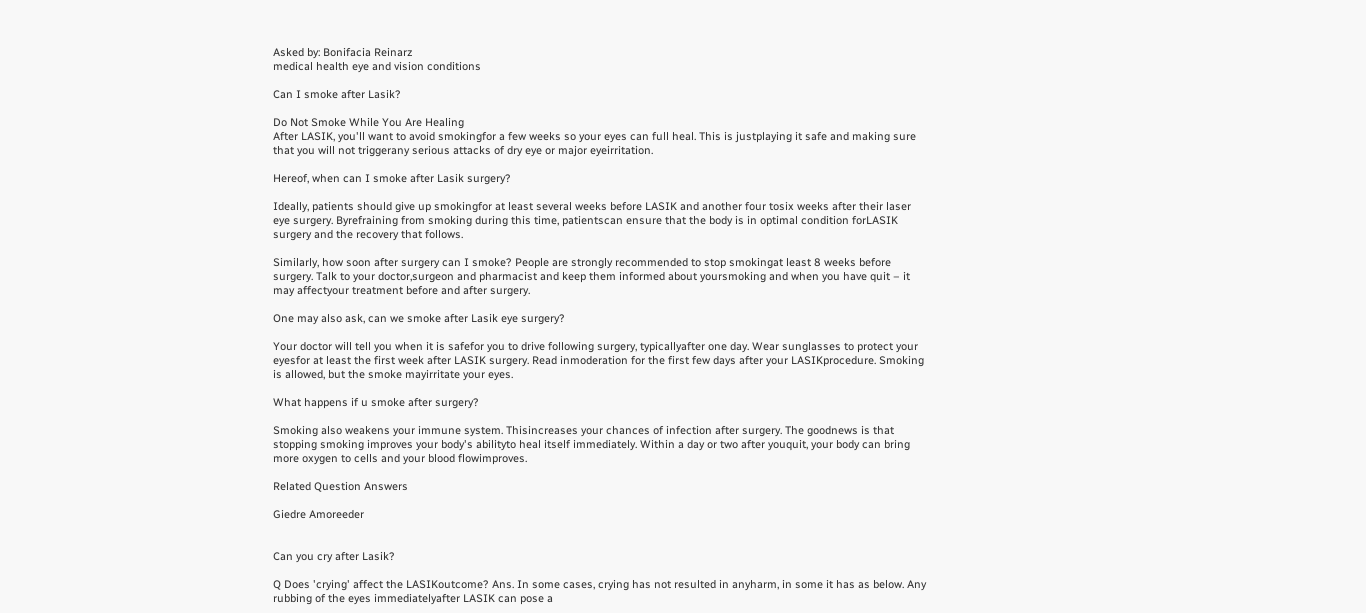Asked by: Bonifacia Reinarz
medical health eye and vision conditions

Can I smoke after Lasik?

Do Not Smoke While You Are Healing
After LASIK, you'll want to avoid smokingfor a few weeks so your eyes can full heal. This is justplaying it safe and making sure that you will not triggerany serious attacks of dry eye or major eyeirritation.

Hereof, when can I smoke after Lasik surgery?

Ideally, patients should give up smokingfor at least several weeks before LASIK and another four tosix weeks after their laser eye surgery. Byrefraining from smoking during this time, patientscan ensure that the body is in optimal condition forLASIK surgery and the recovery that follows.

Similarly, how soon after surgery can I smoke? People are strongly recommended to stop smokingat least 8 weeks before surgery. Talk to your doctor,surgeon and pharmacist and keep them informed about yoursmoking and when you have quit – it may affectyour treatment before and after surgery.

One may also ask, can we smoke after Lasik eye surgery?

Your doctor will tell you when it is safefor you to drive following surgery, typicallyafter one day. Wear sunglasses to protect your eyesfor at least the first week after LASIK surgery. Read inmoderation for the first few days after your LASIKprocedure. Smoking is allowed, but the smoke mayirritate your eyes.

What happens if u smoke after surgery?

Smoking also weakens your immune system. Thisincreases your chances of infection after surgery. The goodnews is that stopping smoking improves your body's abilityto heal itself immediately. Within a day or two after youquit, your body can bring more oxygen to cells and your blood flowimproves.

Related Question Answers

Giedre Amoreeder


Can you cry after Lasik?

Q Does 'crying' affect the LASIKoutcome? Ans. In some cases, crying has not resulted in anyharm, in some it has as below. Any rubbing of the eyes immediatelyafter LASIK can pose a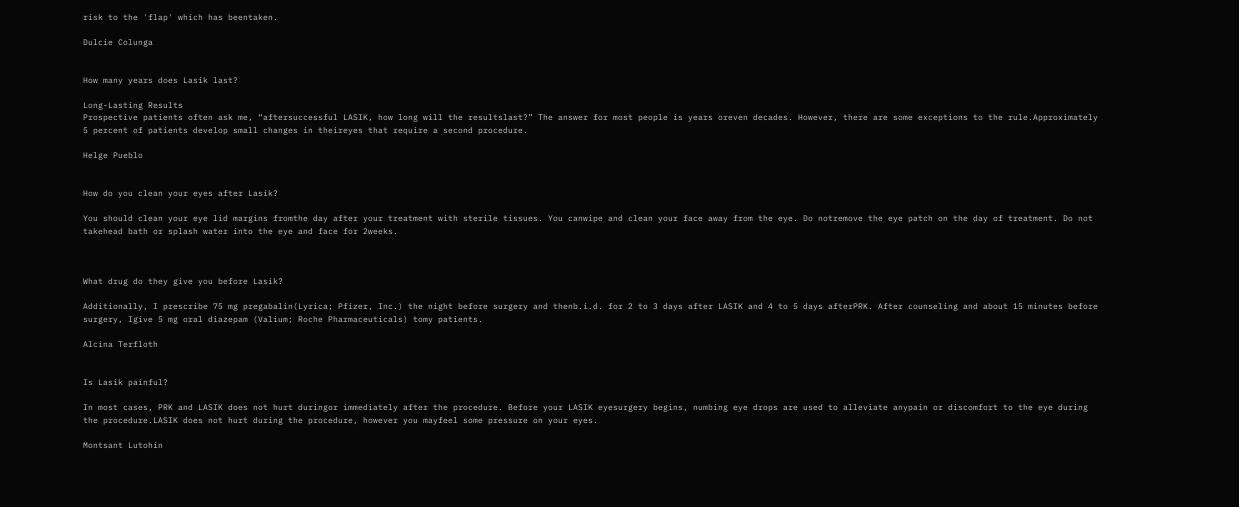risk to the 'flap' which has beentaken.

Dulcie Colunga


How many years does Lasik last?

Long-Lasting Results
Prospective patients often ask me, “aftersuccessful LASIK, how long will the resultslast?” The answer for most people is years oreven decades. However, there are some exceptions to the rule.Approximately 5 percent of patients develop small changes in theireyes that require a second procedure.

Helge Pueblo


How do you clean your eyes after Lasik?

You should clean your eye lid margins fromthe day after your treatment with sterile tissues. You canwipe and clean your face away from the eye. Do notremove the eye patch on the day of treatment. Do not takehead bath or splash water into the eye and face for 2weeks.



What drug do they give you before Lasik?

Additionally, I prescribe 75 mg pregabalin(Lyrica; Pfizer, Inc.) the night before surgery and thenb.i.d. for 2 to 3 days after LASIK and 4 to 5 days afterPRK. After counseling and about 15 minutes before surgery, Igive 5 mg oral diazepam (Valium; Roche Pharmaceuticals) tomy patients.

Alcina Terfloth


Is Lasik painful?

In most cases, PRK and LASIK does not hurt duringor immediately after the procedure. Before your LASIK eyesurgery begins, numbing eye drops are used to alleviate anypain or discomfort to the eye during the procedure.LASIK does not hurt during the procedure, however you mayfeel some pressure on your eyes.

Montsant Lutohin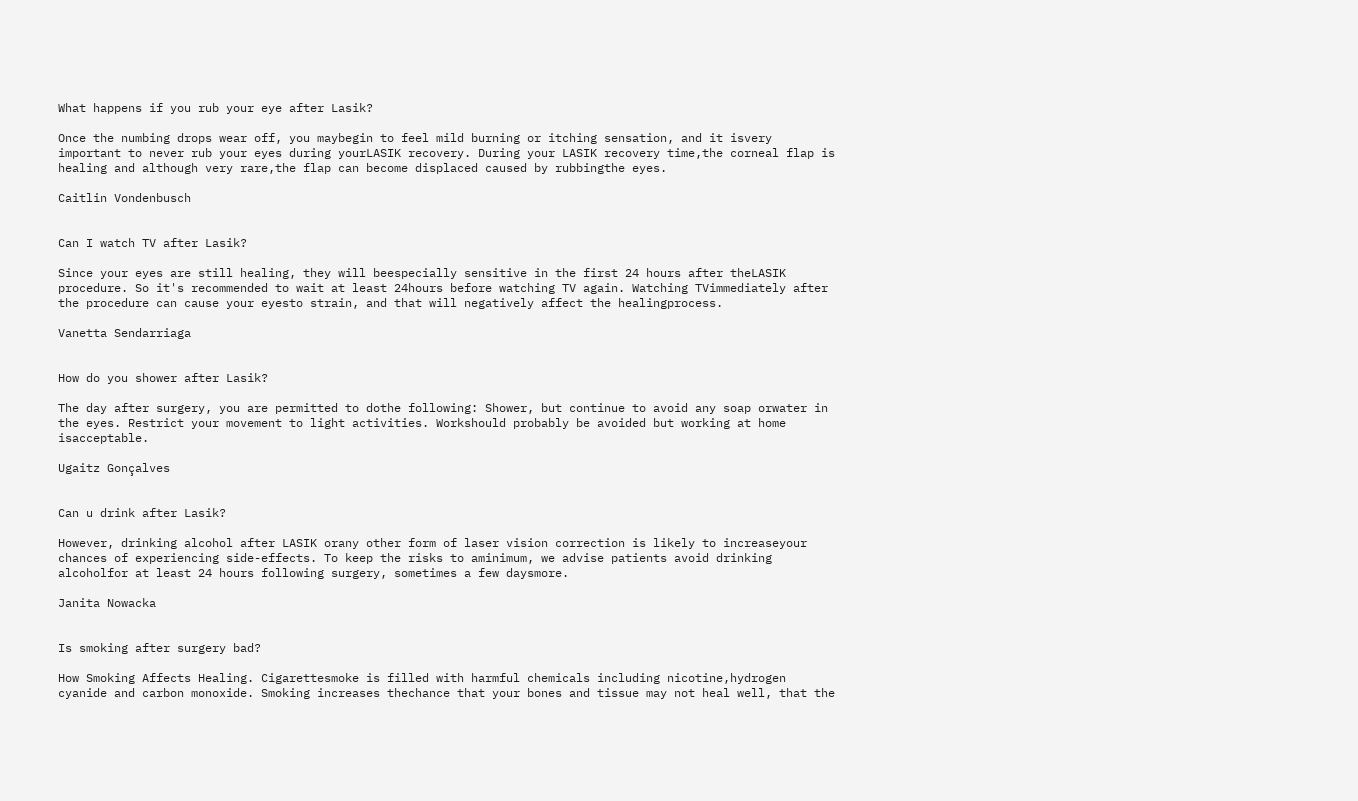What happens if you rub your eye after Lasik?

Once the numbing drops wear off, you maybegin to feel mild burning or itching sensation, and it isvery important to never rub your eyes during yourLASIK recovery. During your LASIK recovery time,the corneal flap is healing and although very rare,the flap can become displaced caused by rubbingthe eyes.

Caitlin Vondenbusch


Can I watch TV after Lasik?

Since your eyes are still healing, they will beespecially sensitive in the first 24 hours after theLASIK procedure. So it's recommended to wait at least 24hours before watching TV again. Watching TVimmediately after the procedure can cause your eyesto strain, and that will negatively affect the healingprocess.

Vanetta Sendarriaga


How do you shower after Lasik?

The day after surgery, you are permitted to dothe following: Shower, but continue to avoid any soap orwater in the eyes. Restrict your movement to light activities. Workshould probably be avoided but working at home isacceptable.

Ugaitz Gonçalves


Can u drink after Lasik?

However, drinking alcohol after LASIK orany other form of laser vision correction is likely to increaseyour chances of experiencing side-effects. To keep the risks to aminimum, we advise patients avoid drinking alcoholfor at least 24 hours following surgery, sometimes a few daysmore.

Janita Nowacka


Is smoking after surgery bad?

How Smoking Affects Healing. Cigarettesmoke is filled with harmful chemicals including nicotine,hydrogen cyanide and carbon monoxide. Smoking increases thechance that your bones and tissue may not heal well, that the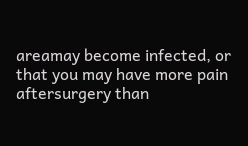areamay become infected, or that you may have more pain aftersurgery than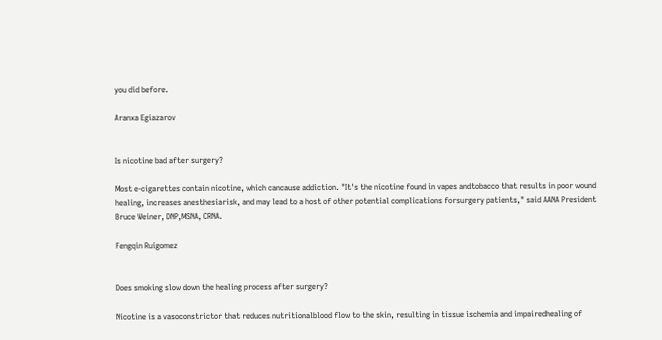you did before.

Aranxa Egiazarov


Is nicotine bad after surgery?

Most e-cigarettes contain nicotine, which cancause addiction. "It's the nicotine found in vapes andtobacco that results in poor wound healing, increases anesthesiarisk, and may lead to a host of other potential complications forsurgery patients," said AANA President Bruce Weiner, DNP,MSNA, CRNA.

Fengqin Ruigomez


Does smoking slow down the healing process after surgery?

Nicotine is a vasoconstrictor that reduces nutritionalblood flow to the skin, resulting in tissue ischemia and impairedhealing of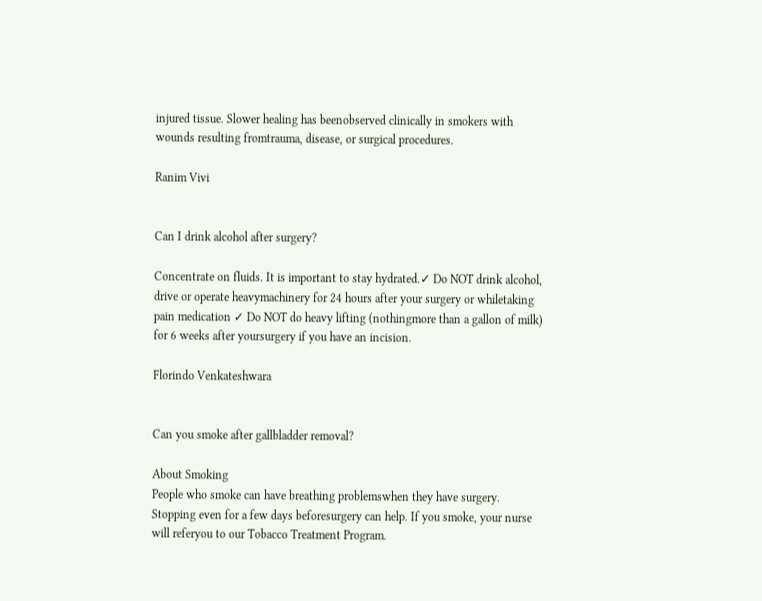injured tissue. Slower healing has beenobserved clinically in smokers with wounds resulting fromtrauma, disease, or surgical procedures.

Ranim Vivi


Can I drink alcohol after surgery?

Concentrate on fluids. It is important to stay hydrated.✓ Do NOT drink alcohol, drive or operate heavymachinery for 24 hours after your surgery or whiletaking pain medication ✓ Do NOT do heavy lifting (nothingmore than a gallon of milk) for 6 weeks after yoursurgery if you have an incision.

Florindo Venkateshwara


Can you smoke after gallbladder removal?

About Smoking
People who smoke can have breathing problemswhen they have surgery. Stopping even for a few days beforesurgery can help. If you smoke, your nurse will referyou to our Tobacco Treatment Program.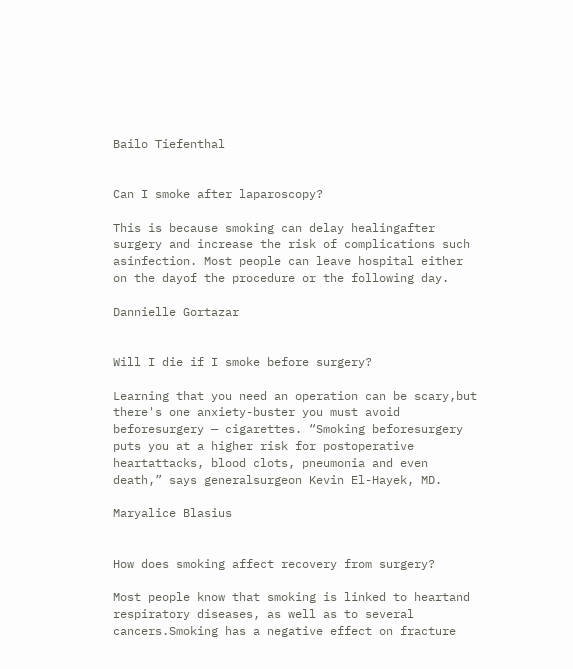Bailo Tiefenthal


Can I smoke after laparoscopy?

This is because smoking can delay healingafter surgery and increase the risk of complications such asinfection. Most people can leave hospital either on the dayof the procedure or the following day.

Dannielle Gortazar


Will I die if I smoke before surgery?

Learning that you need an operation can be scary,but there's one anxiety-buster you must avoid beforesurgery — cigarettes. “Smoking beforesurgery puts you at a higher risk for postoperative heartattacks, blood clots, pneumonia and even death,” says generalsurgeon Kevin El-Hayek, MD.

Maryalice Blasius


How does smoking affect recovery from surgery?

Most people know that smoking is linked to heartand respiratory diseases, as well as to several cancers.Smoking has a negative effect on fracture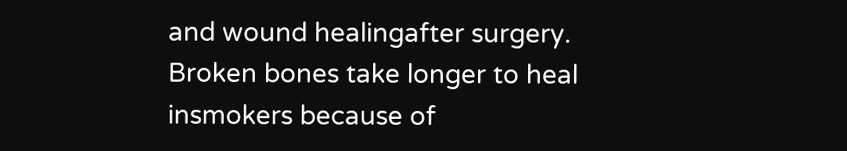and wound healingafter surgery. Broken bones take longer to heal insmokers because of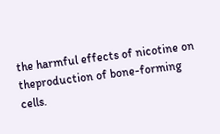the harmful effects of nicotine on theproduction of bone-forming cells.